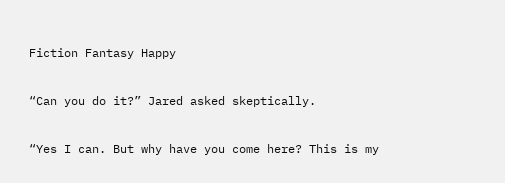Fiction Fantasy Happy

“Can you do it?” Jared asked skeptically.

“Yes I can. But why have you come here? This is my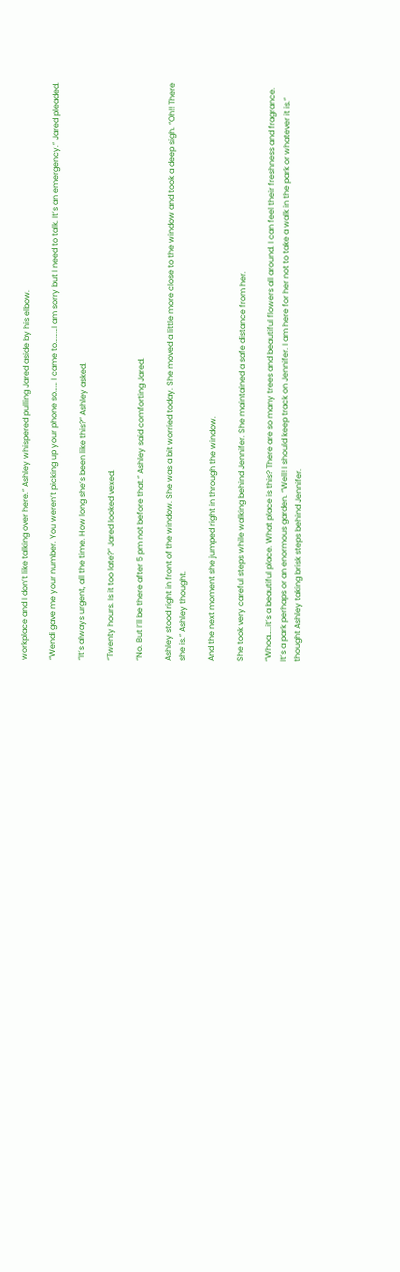workplace and I don’t like talking over here.” Ashley whispered pulling Jared aside by his elbow.

“Wendi gave me your number. You weren’t picking up your phone so…… I came to………I am sorry but I need to talk. It’s an emergency.” Jared pleaded.

“It’s always urgent, all the time. How long she’s been like this?” Ashley asked.

“Twenty hours. Is it too late?” Jared looked vexed.

“No. But I’ll be there after 5 pm not before that.” Ashley said comforting Jared.

Ashley stood right in front of the window. She was a bit worried today. She moved a little more close to the window and took a deep sigh. “Oh!! There she is.” Ashley thought.

And the next moment she jumped right in through the window.

She took very careful steps while walking behind Jennifer. She maintained a safe distance from her.

“Whoa…..it’s a beautiful place. What place is this? There are so many trees and beautiful flowers all around. I can feel their freshness and fragrance. It’s a park perhaps or an enormous garden. “Well! I should keep track on Jennifer. I am here for her not to take a walk in the park or whatever it is.” thought Ashley taking brisk steps behind Jennifer.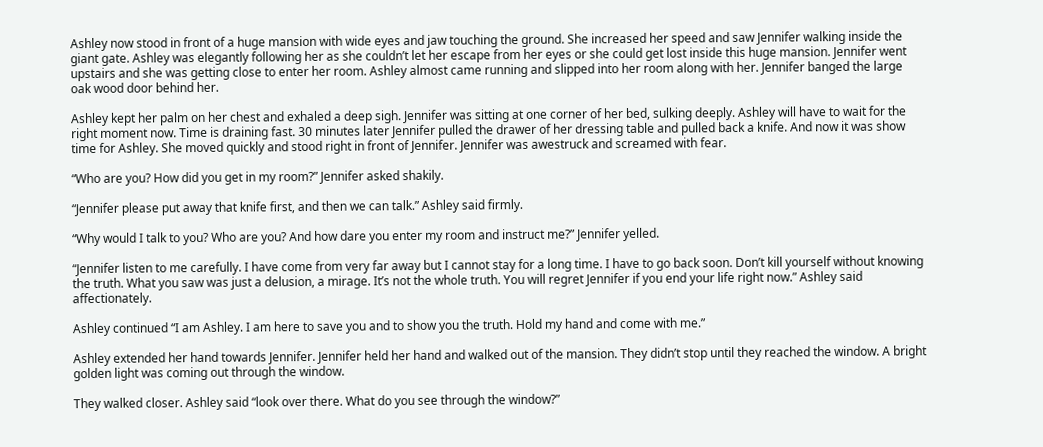Ashley now stood in front of a huge mansion with wide eyes and jaw touching the ground. She increased her speed and saw Jennifer walking inside the giant gate. Ashley was elegantly following her as she couldn’t let her escape from her eyes or she could get lost inside this huge mansion. Jennifer went upstairs and she was getting close to enter her room. Ashley almost came running and slipped into her room along with her. Jennifer banged the large oak wood door behind her.

Ashley kept her palm on her chest and exhaled a deep sigh. Jennifer was sitting at one corner of her bed, sulking deeply. Ashley will have to wait for the right moment now. Time is draining fast. 30 minutes later Jennifer pulled the drawer of her dressing table and pulled back a knife. And now it was show time for Ashley. She moved quickly and stood right in front of Jennifer. Jennifer was awestruck and screamed with fear.

“Who are you? How did you get in my room?” Jennifer asked shakily.

“Jennifer please put away that knife first, and then we can talk.” Ashley said firmly.

“Why would I talk to you? Who are you? And how dare you enter my room and instruct me?” Jennifer yelled.

“Jennifer listen to me carefully. I have come from very far away but I cannot stay for a long time. I have to go back soon. Don’t kill yourself without knowing the truth. What you saw was just a delusion, a mirage. It’s not the whole truth. You will regret Jennifer if you end your life right now.” Ashley said affectionately.

Ashley continued “I am Ashley. I am here to save you and to show you the truth. Hold my hand and come with me.”

Ashley extended her hand towards Jennifer. Jennifer held her hand and walked out of the mansion. They didn’t stop until they reached the window. A bright golden light was coming out through the window.

They walked closer. Ashley said “look over there. What do you see through the window?”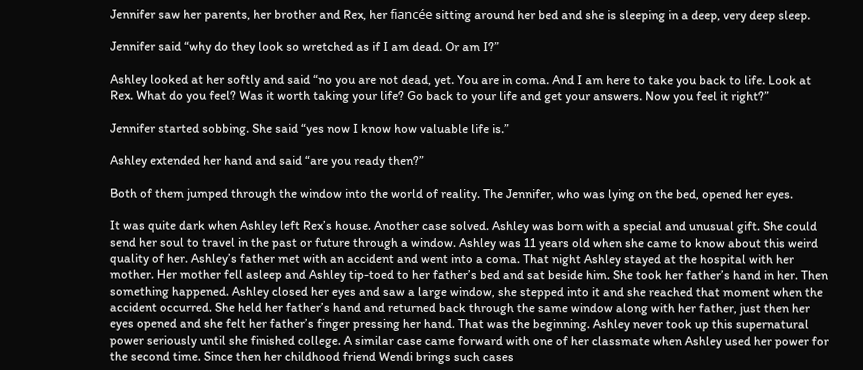Jennifer saw her parents, her brother and Rex, her fiancée sitting around her bed and she is sleeping in a deep, very deep sleep.

Jennifer said “why do they look so wretched as if I am dead. Or am I?”

Ashley looked at her softly and said “no you are not dead, yet. You are in coma. And I am here to take you back to life. Look at Rex. What do you feel? Was it worth taking your life? Go back to your life and get your answers. Now you feel it right?”

Jennifer started sobbing. She said “yes now I know how valuable life is.”

Ashley extended her hand and said “are you ready then?”

Both of them jumped through the window into the world of reality. The Jennifer, who was lying on the bed, opened her eyes.

It was quite dark when Ashley left Rex’s house. Another case solved. Ashley was born with a special and unusual gift. She could send her soul to travel in the past or future through a window. Ashley was 11 years old when she came to know about this weird quality of her. Ashley’s father met with an accident and went into a coma. That night Ashley stayed at the hospital with her mother. Her mother fell asleep and Ashley tip-toed to her father’s bed and sat beside him. She took her father’s hand in her. Then something happened. Ashley closed her eyes and saw a large window, she stepped into it and she reached that moment when the accident occurred. She held her father’s hand and returned back through the same window along with her father, just then her eyes opened and she felt her father’s finger pressing her hand. That was the beginning. Ashley never took up this supernatural power seriously until she finished college. A similar case came forward with one of her classmate when Ashley used her power for the second time. Since then her childhood friend Wendi brings such cases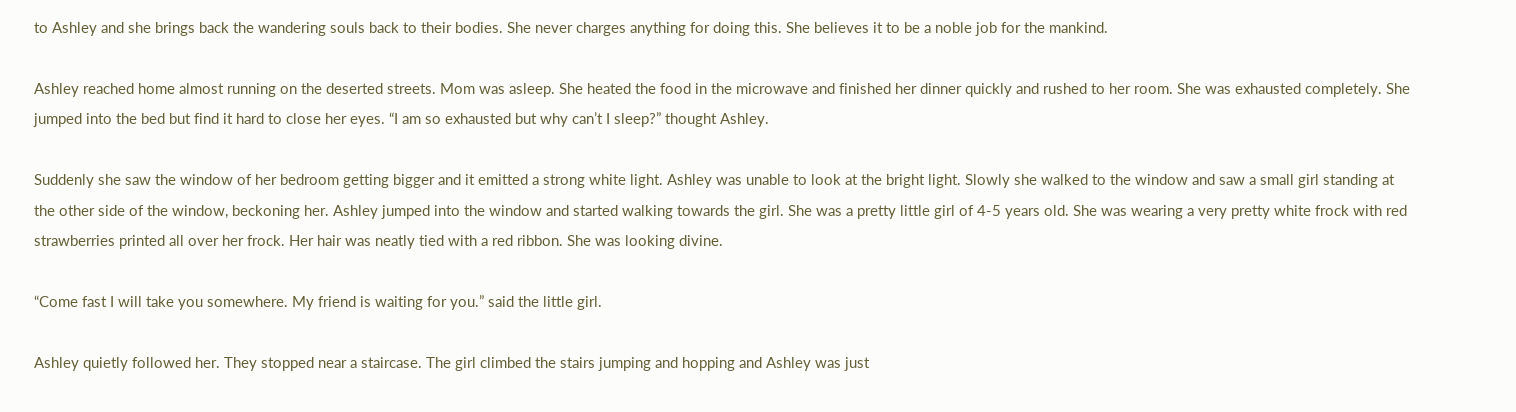to Ashley and she brings back the wandering souls back to their bodies. She never charges anything for doing this. She believes it to be a noble job for the mankind.

Ashley reached home almost running on the deserted streets. Mom was asleep. She heated the food in the microwave and finished her dinner quickly and rushed to her room. She was exhausted completely. She jumped into the bed but find it hard to close her eyes. “I am so exhausted but why can’t I sleep?” thought Ashley.

Suddenly she saw the window of her bedroom getting bigger and it emitted a strong white light. Ashley was unable to look at the bright light. Slowly she walked to the window and saw a small girl standing at the other side of the window, beckoning her. Ashley jumped into the window and started walking towards the girl. She was a pretty little girl of 4-5 years old. She was wearing a very pretty white frock with red strawberries printed all over her frock. Her hair was neatly tied with a red ribbon. She was looking divine.

“Come fast I will take you somewhere. My friend is waiting for you.” said the little girl.

Ashley quietly followed her. They stopped near a staircase. The girl climbed the stairs jumping and hopping and Ashley was just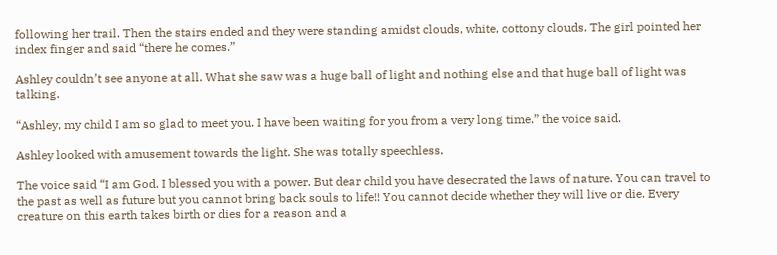following her trail. Then the stairs ended and they were standing amidst clouds, white, cottony clouds. The girl pointed her index finger and said “there he comes.”

Ashley couldn’t see anyone at all. What she saw was a huge ball of light and nothing else and that huge ball of light was talking.

“Ashley, my child I am so glad to meet you. I have been waiting for you from a very long time.” the voice said.

Ashley looked with amusement towards the light. She was totally speechless.

The voice said “I am God. I blessed you with a power. But dear child you have desecrated the laws of nature. You can travel to the past as well as future but you cannot bring back souls to life!! You cannot decide whether they will live or die. Every creature on this earth takes birth or dies for a reason and a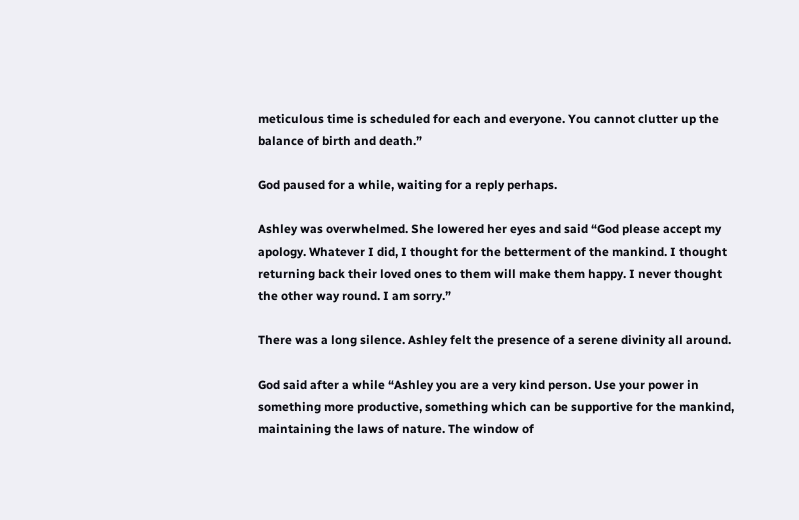meticulous time is scheduled for each and everyone. You cannot clutter up the balance of birth and death.”

God paused for a while, waiting for a reply perhaps.

Ashley was overwhelmed. She lowered her eyes and said “God please accept my apology. Whatever I did, I thought for the betterment of the mankind. I thought returning back their loved ones to them will make them happy. I never thought the other way round. I am sorry.”

There was a long silence. Ashley felt the presence of a serene divinity all around.

God said after a while “Ashley you are a very kind person. Use your power in something more productive, something which can be supportive for the mankind, maintaining the laws of nature. The window of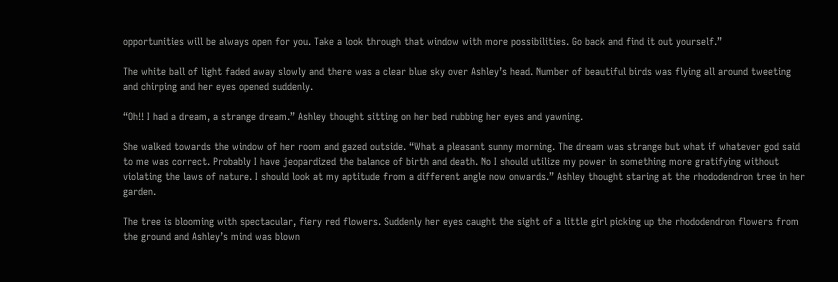opportunities will be always open for you. Take a look through that window with more possibilities. Go back and find it out yourself.”

The white ball of light faded away slowly and there was a clear blue sky over Ashley’s head. Number of beautiful birds was flying all around tweeting and chirping and her eyes opened suddenly.

“Oh!! I had a dream, a strange dream.” Ashley thought sitting on her bed rubbing her eyes and yawning.

She walked towards the window of her room and gazed outside. “What a pleasant sunny morning. The dream was strange but what if whatever god said to me was correct. Probably I have jeopardized the balance of birth and death. No I should utilize my power in something more gratifying without violating the laws of nature. I should look at my aptitude from a different angle now onwards.” Ashley thought staring at the rhododendron tree in her garden.

The tree is blooming with spectacular, fiery red flowers. Suddenly her eyes caught the sight of a little girl picking up the rhododendron flowers from the ground and Ashley’s mind was blown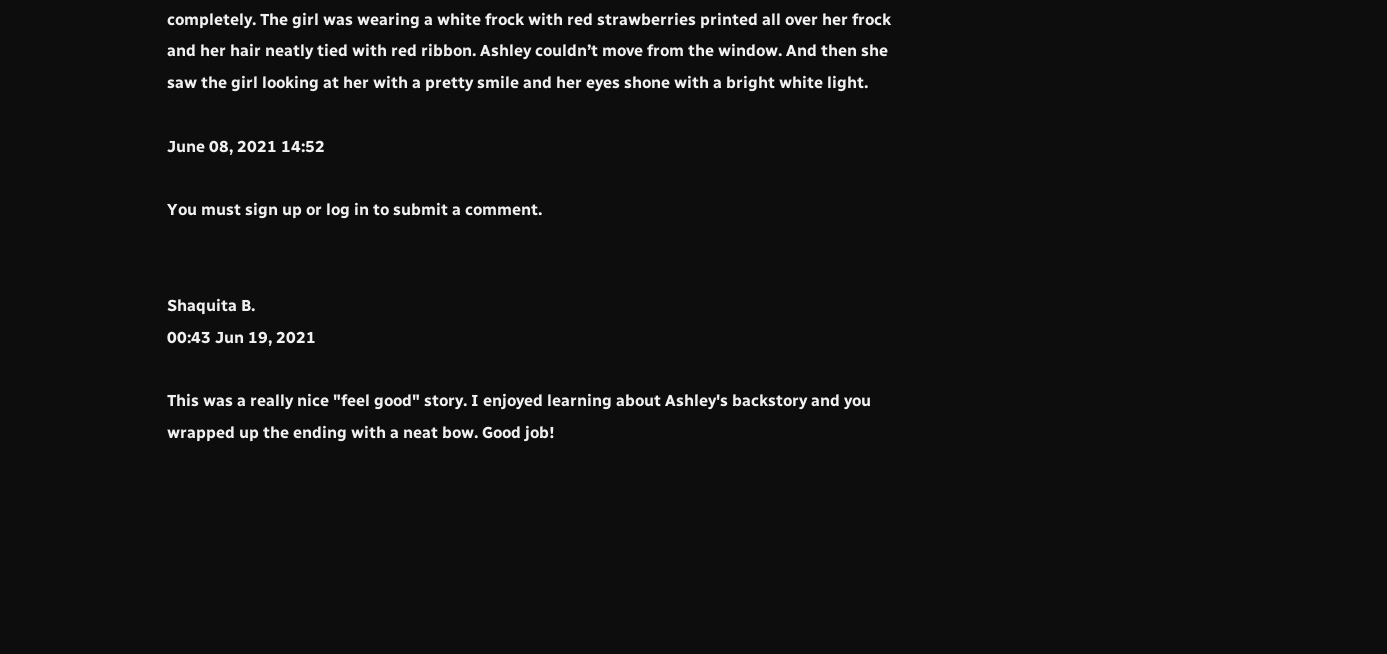completely. The girl was wearing a white frock with red strawberries printed all over her frock and her hair neatly tied with red ribbon. Ashley couldn’t move from the window. And then she saw the girl looking at her with a pretty smile and her eyes shone with a bright white light.

June 08, 2021 14:52

You must sign up or log in to submit a comment.


Shaquita B.
00:43 Jun 19, 2021

This was a really nice "feel good" story. I enjoyed learning about Ashley's backstory and you wrapped up the ending with a neat bow. Good job!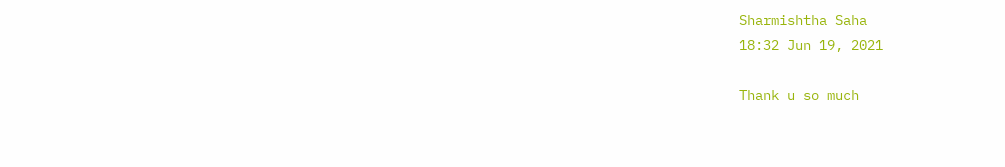Sharmishtha Saha
18:32 Jun 19, 2021

Thank u so much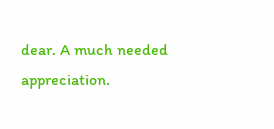dear. A much needed appreciation.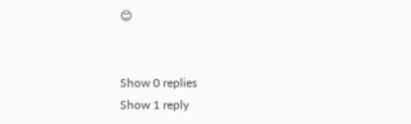😊


Show 0 replies
Show 1 reply